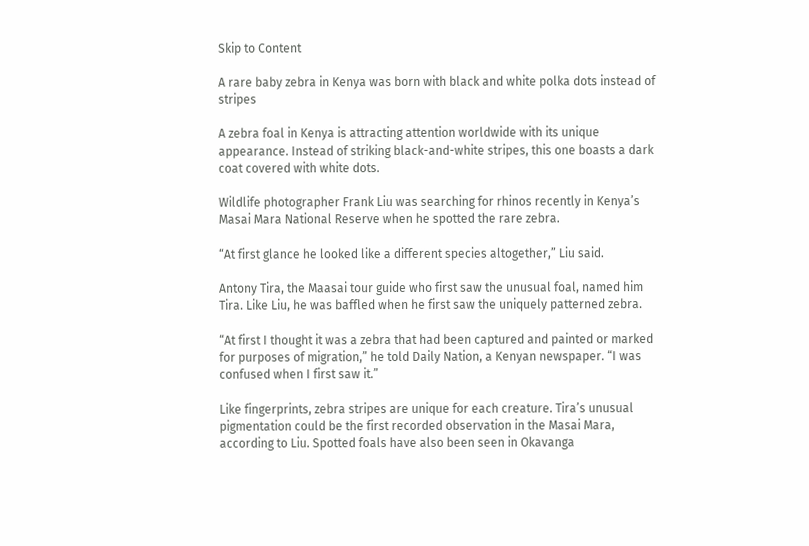Skip to Content

A rare baby zebra in Kenya was born with black and white polka dots instead of stripes

A zebra foal in Kenya is attracting attention worldwide with its unique appearance. Instead of striking black-and-white stripes, this one boasts a dark coat covered with white dots.

Wildlife photographer Frank Liu was searching for rhinos recently in Kenya’s Masai Mara National Reserve when he spotted the rare zebra.

“At first glance he looked like a different species altogether,” Liu said.

Antony Tira, the Maasai tour guide who first saw the unusual foal, named him Tira. Like Liu, he was baffled when he first saw the uniquely patterned zebra.

“At first I thought it was a zebra that had been captured and painted or marked for purposes of migration,” he told Daily Nation, a Kenyan newspaper. “I was confused when I first saw it.”

Like fingerprints, zebra stripes are unique for each creature. Tira’s unusual pigmentation could be the first recorded observation in the Masai Mara, according to Liu. Spotted foals have also been seen in Okavanga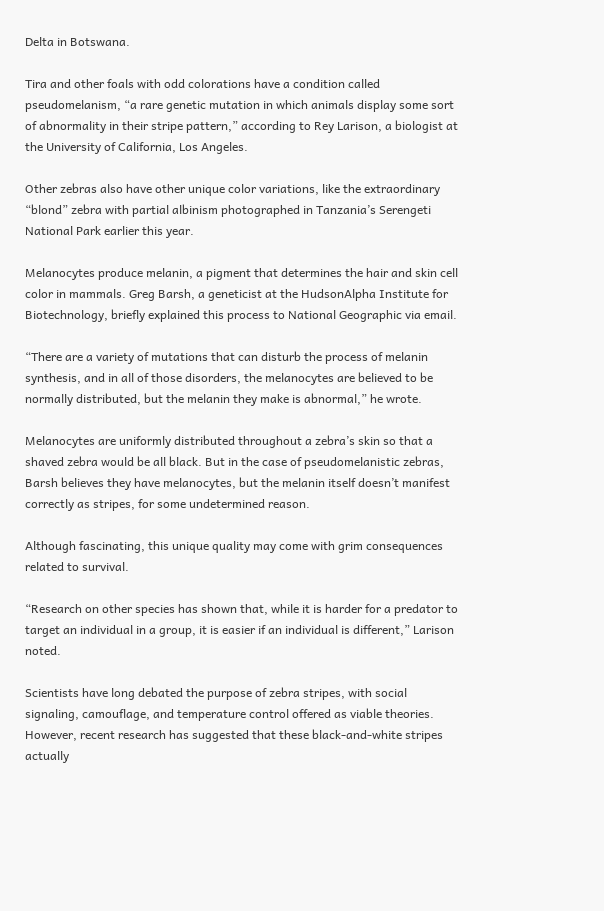Delta in Botswana.

Tira and other foals with odd colorations have a condition called pseudomelanism, “a rare genetic mutation in which animals display some sort of abnormality in their stripe pattern,” according to Rey Larison, a biologist at the University of California, Los Angeles.

Other zebras also have other unique color variations, like the extraordinary “blond” zebra with partial albinism photographed in Tanzania’s Serengeti National Park earlier this year.

Melanocytes produce melanin, a pigment that determines the hair and skin cell color in mammals. Greg Barsh, a geneticist at the HudsonAlpha Institute for Biotechnology, briefly explained this process to National Geographic via email.

“There are a variety of mutations that can disturb the process of melanin synthesis, and in all of those disorders, the melanocytes are believed to be normally distributed, but the melanin they make is abnormal,” he wrote.

Melanocytes are uniformly distributed throughout a zebra’s skin so that a shaved zebra would be all black. But in the case of pseudomelanistic zebras, Barsh believes they have melanocytes, but the melanin itself doesn’t manifest correctly as stripes, for some undetermined reason.

Although fascinating, this unique quality may come with grim consequences related to survival.

“Research on other species has shown that, while it is harder for a predator to target an individual in a group, it is easier if an individual is different,” Larison noted.

Scientists have long debated the purpose of zebra stripes, with social signaling, camouflage, and temperature control offered as viable theories. However, recent research has suggested that these black-and-white stripes actually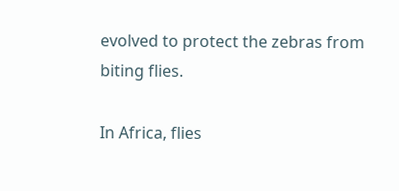evolved to protect the zebras from biting flies.

In Africa, flies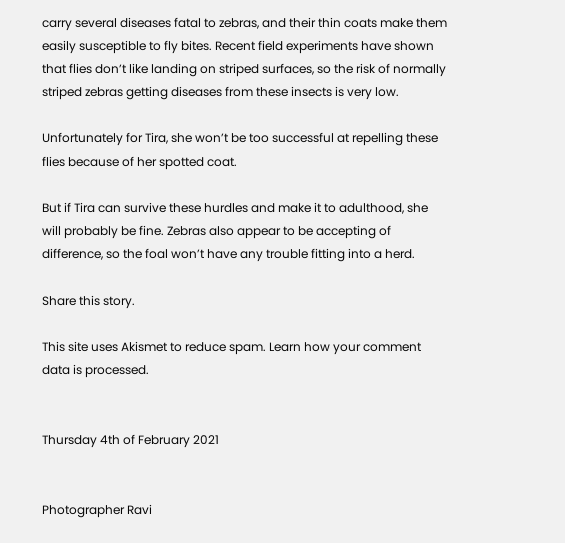carry several diseases fatal to zebras, and their thin coats make them easily susceptible to fly bites. Recent field experiments have shown that flies don’t like landing on striped surfaces, so the risk of normally striped zebras getting diseases from these insects is very low.

Unfortunately for Tira, she won’t be too successful at repelling these flies because of her spotted coat.

But if Tira can survive these hurdles and make it to adulthood, she will probably be fine. Zebras also appear to be accepting of difference, so the foal won’t have any trouble fitting into a herd.

Share this story.

This site uses Akismet to reduce spam. Learn how your comment data is processed.


Thursday 4th of February 2021


Photographer Ravi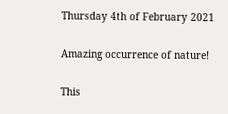Thursday 4th of February 2021

Amazing occurrence of nature!

This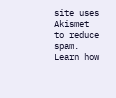site uses Akismet to reduce spam. Learn how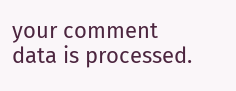your comment data is processed.